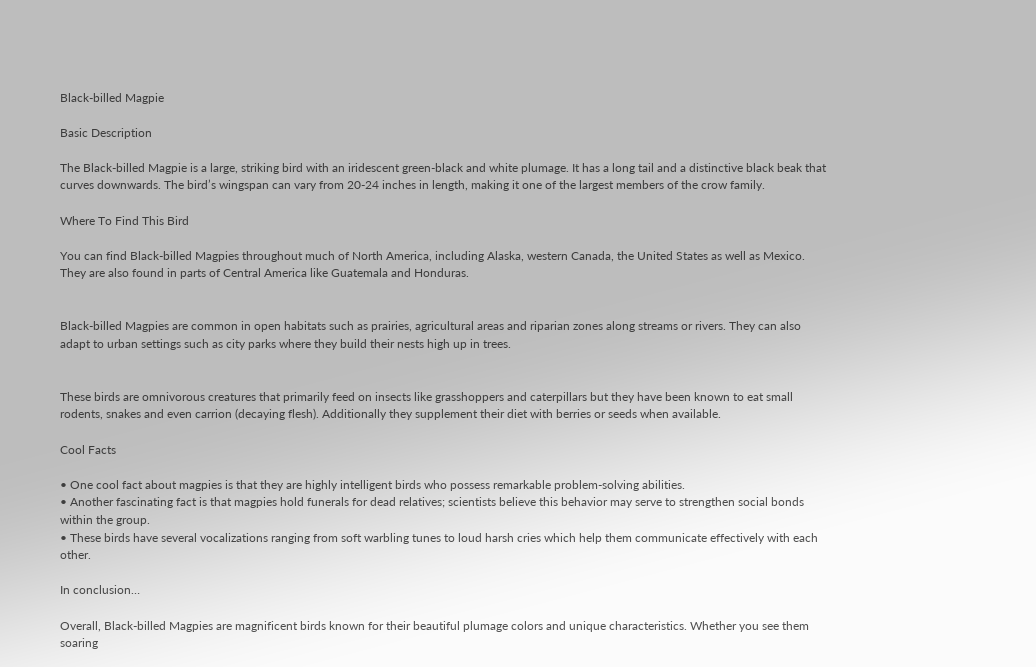Black-billed Magpie

Basic Description

The Black-billed Magpie is a large, striking bird with an iridescent green-black and white plumage. It has a long tail and a distinctive black beak that curves downwards. The bird’s wingspan can vary from 20-24 inches in length, making it one of the largest members of the crow family.

Where To Find This Bird

You can find Black-billed Magpies throughout much of North America, including Alaska, western Canada, the United States as well as Mexico. They are also found in parts of Central America like Guatemala and Honduras.


Black-billed Magpies are common in open habitats such as prairies, agricultural areas and riparian zones along streams or rivers. They can also adapt to urban settings such as city parks where they build their nests high up in trees.


These birds are omnivorous creatures that primarily feed on insects like grasshoppers and caterpillars but they have been known to eat small rodents, snakes and even carrion (decaying flesh). Additionally they supplement their diet with berries or seeds when available.

Cool Facts

• One cool fact about magpies is that they are highly intelligent birds who possess remarkable problem-solving abilities.
• Another fascinating fact is that magpies hold funerals for dead relatives; scientists believe this behavior may serve to strengthen social bonds within the group.
• These birds have several vocalizations ranging from soft warbling tunes to loud harsh cries which help them communicate effectively with each other.

In conclusion…

Overall, Black-billed Magpies are magnificent birds known for their beautiful plumage colors and unique characteristics. Whether you see them soaring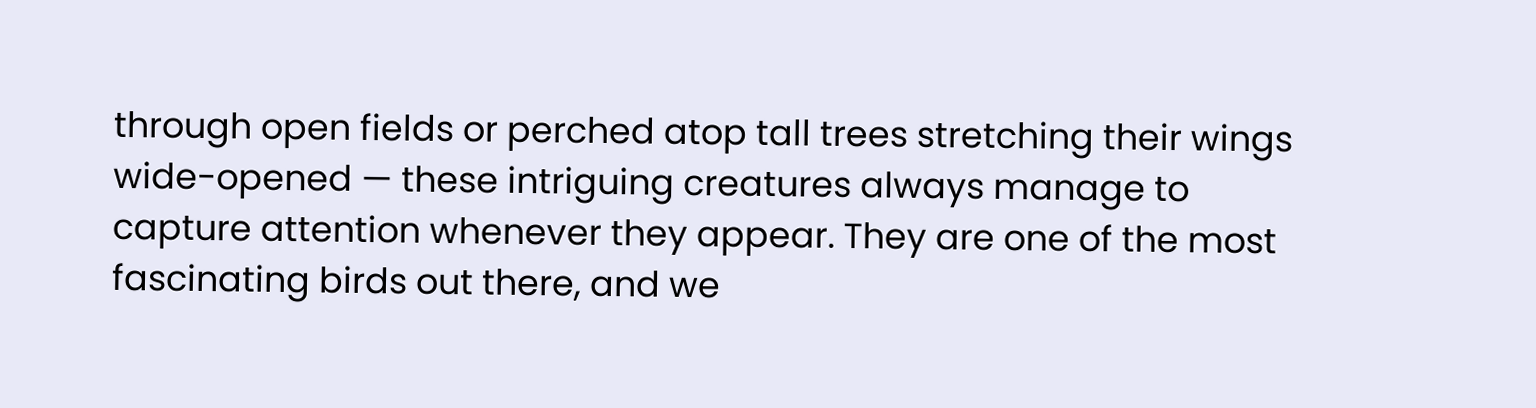through open fields or perched atop tall trees stretching their wings wide-opened — these intriguing creatures always manage to capture attention whenever they appear. They are one of the most fascinating birds out there, and we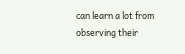can learn a lot from observing their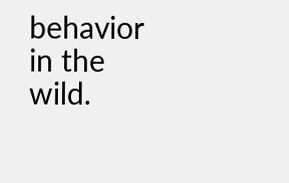behavior in the wild.